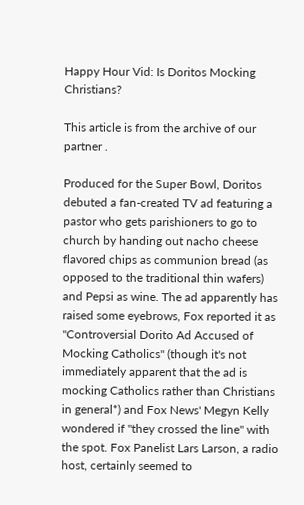Happy Hour Vid: Is Doritos Mocking Christians?

This article is from the archive of our partner .

Produced for the Super Bowl, Doritos debuted a fan-created TV ad featuring a pastor who gets parishioners to go to church by handing out nacho cheese flavored chips as communion bread (as opposed to the traditional thin wafers) and Pepsi as wine. The ad apparently has raised some eyebrows, Fox reported it as "Controversial Dorito Ad Accused of Mocking Catholics" (though it's not immediately apparent that the ad is mocking Catholics rather than Christians in general*) and Fox News' Megyn Kelly wondered if "they crossed the line" with the spot. Fox Panelist Lars Larson, a radio host, certainly seemed to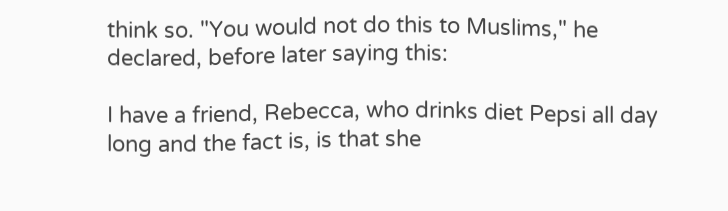think so. "You would not do this to Muslims," he declared, before later saying this:

I have a friend, Rebecca, who drinks diet Pepsi all day long and the fact is, is that she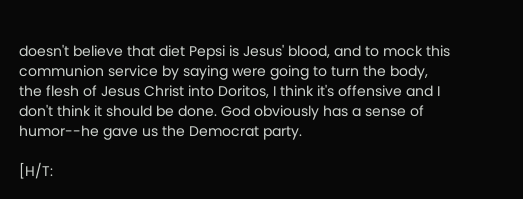doesn't believe that diet Pepsi is Jesus' blood, and to mock this communion service by saying were going to turn the body, the flesh of Jesus Christ into Doritos, I think it's offensive and I don't think it should be done. God obviously has a sense of humor--he gave us the Democrat party.

[H/T: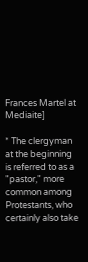Frances Martel at Mediaite]

* The clergyman at the beginning is referred to as a "pastor," more common among Protestants, who certainly also take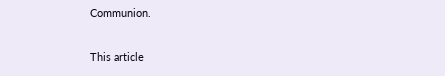Communion.

This article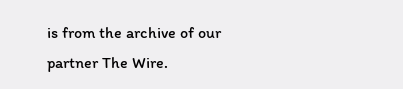is from the archive of our partner The Wire.